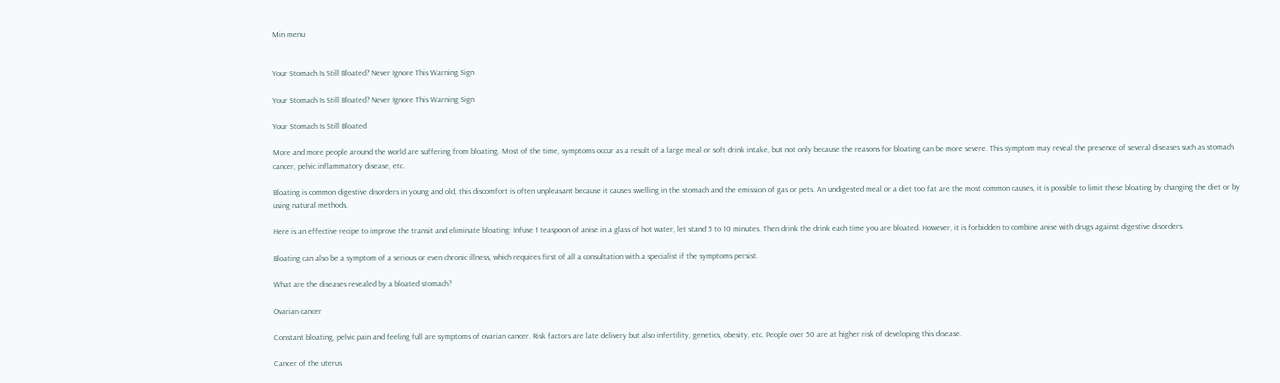Min menu


Your Stomach Is Still Bloated? Never Ignore This Warning Sign

Your Stomach Is Still Bloated? Never Ignore This Warning Sign

Your Stomach Is Still Bloated

More and more people around the world are suffering from bloating. Most of the time, symptoms occur as a result of a large meal or soft drink intake, but not only because the reasons for bloating can be more severe. This symptom may reveal the presence of several diseases such as stomach cancer, pelvic inflammatory disease, etc.

Bloating is common digestive disorders in young and old, this discomfort is often unpleasant because it causes swelling in the stomach and the emission of gas or pets. An undigested meal or a diet too fat are the most common causes, it is possible to limit these bloating by changing the diet or by using natural methods.

Here is an effective recipe to improve the transit and eliminate bloating: Infuse 1 teaspoon of anise in a glass of hot water, let stand 5 to 10 minutes. Then drink the drink each time you are bloated. However, it is forbidden to combine anise with drugs against digestive disorders.

Bloating can also be a symptom of a serious or even chronic illness, which requires first of all a consultation with a specialist if the symptoms persist.

What are the diseases revealed by a bloated stomach?

Ovarian cancer

Constant bloating, pelvic pain and feeling full are symptoms of ovarian cancer. Risk factors are late delivery but also infertility, genetics, obesity, etc. People over 50 are at higher risk of developing this disease.

Cancer of the uterus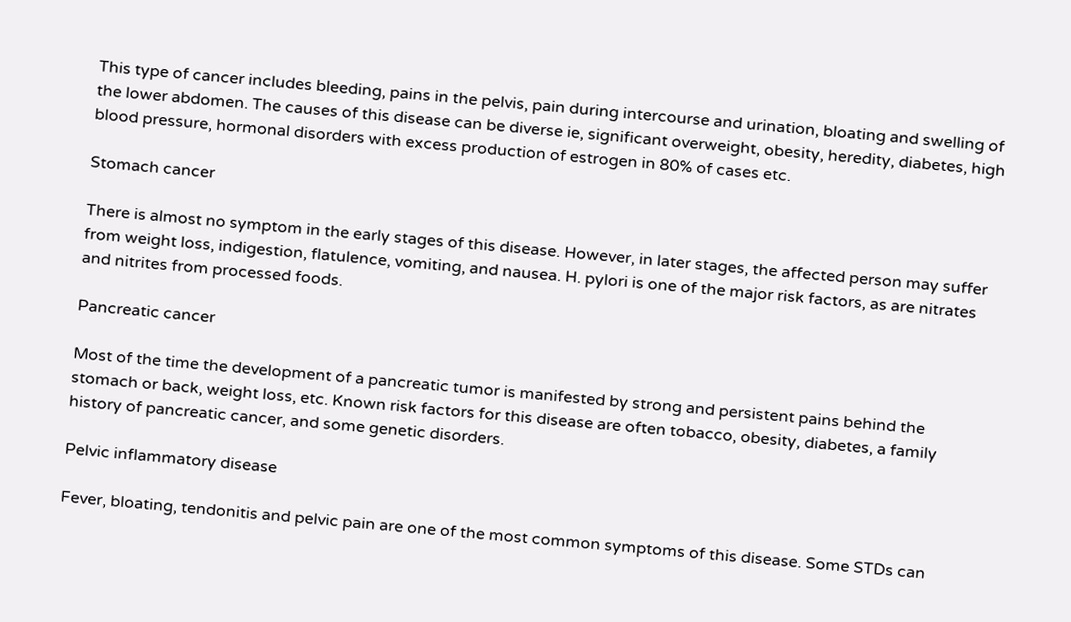This type of cancer includes bleeding, pains in the pelvis, pain during intercourse and urination, bloating and swelling of the lower abdomen. The causes of this disease can be diverse ie, significant overweight, obesity, heredity, diabetes, high blood pressure, hormonal disorders with excess production of estrogen in 80% of cases etc.

Stomach cancer

There is almost no symptom in the early stages of this disease. However, in later stages, the affected person may suffer from weight loss, indigestion, flatulence, vomiting, and nausea. H. pylori is one of the major risk factors, as are nitrates and nitrites from processed foods.

Pancreatic cancer

Most of the time the development of a pancreatic tumor is manifested by strong and persistent pains behind the stomach or back, weight loss, etc. Known risk factors for this disease are often tobacco, obesity, diabetes, a family history of pancreatic cancer, and some genetic disorders.

Pelvic inflammatory disease

Fever, bloating, tendonitis and pelvic pain are one of the most common symptoms of this disease. Some STDs can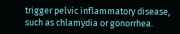trigger pelvic inflammatory disease, such as chlamydia or gonorrhea.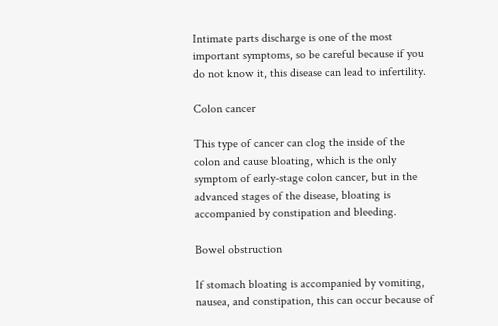Intimate parts discharge is one of the most important symptoms, so be careful because if you do not know it, this disease can lead to infertility.

Colon cancer

This type of cancer can clog the inside of the colon and cause bloating, which is the only symptom of early-stage colon cancer, but in the advanced stages of the disease, bloating is accompanied by constipation and bleeding.

Bowel obstruction

If stomach bloating is accompanied by vomiting, nausea, and constipation, this can occur because of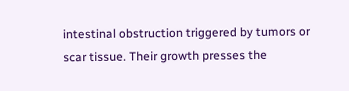intestinal obstruction triggered by tumors or scar tissue. Their growth presses the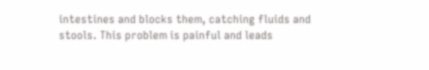intestines and blocks them, catching fluids and stools. This problem is painful and leads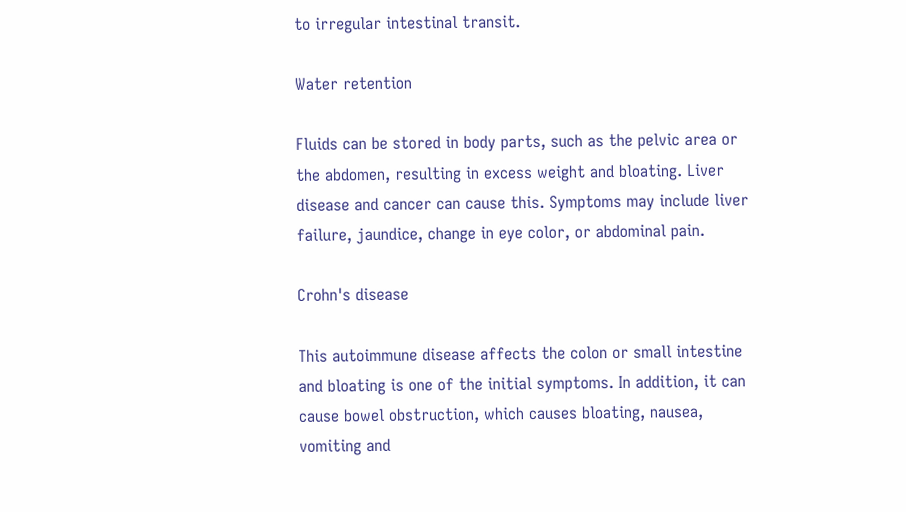to irregular intestinal transit.

Water retention

Fluids can be stored in body parts, such as the pelvic area or the abdomen, resulting in excess weight and bloating. Liver disease and cancer can cause this. Symptoms may include liver failure, jaundice, change in eye color, or abdominal pain.

Crohn's disease

This autoimmune disease affects the colon or small intestine and bloating is one of the initial symptoms. In addition, it can cause bowel obstruction, which causes bloating, nausea, vomiting and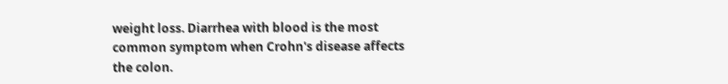weight loss. Diarrhea with blood is the most common symptom when Crohn's disease affects the colon.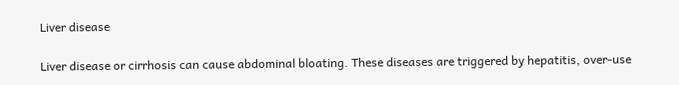Liver disease

Liver disease or cirrhosis can cause abdominal bloating. These diseases are triggered by hepatitis, over-use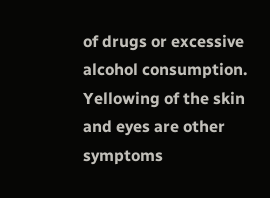of drugs or excessive alcohol consumption. Yellowing of the skin and eyes are other symptoms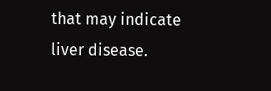that may indicate liver disease.